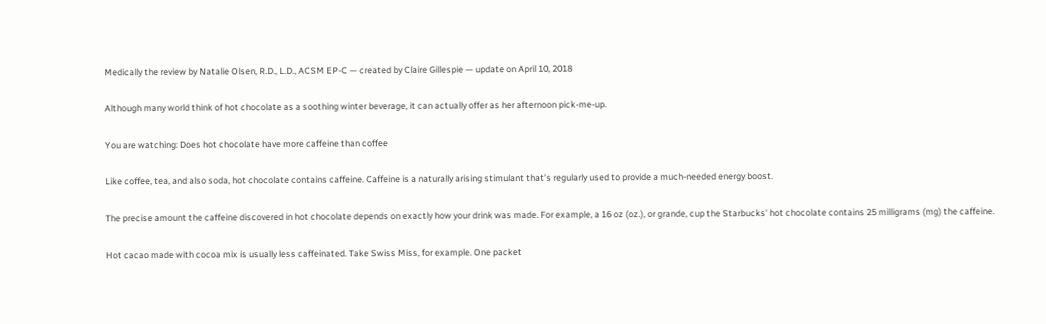Medically the review by Natalie Olsen, R.D., L.D., ACSM EP-C — created by Claire Gillespie — update on April 10, 2018

Although many world think of hot chocolate as a soothing winter beverage, it can actually offer as her afternoon pick-me-up.

You are watching: Does hot chocolate have more caffeine than coffee

Like coffee, tea, and also soda, hot chocolate contains caffeine. Caffeine is a naturally arising stimulant that’s regularly used to provide a much-needed energy boost.

The precise amount the caffeine discovered in hot chocolate depends on exactly how your drink was made. For example, a 16 oz (oz.), or grande, cup the Starbucks’ hot chocolate contains 25 milligrams (mg) the caffeine.

Hot cacao made with cocoa mix is usually less caffeinated. Take Swiss Miss, for example. One packet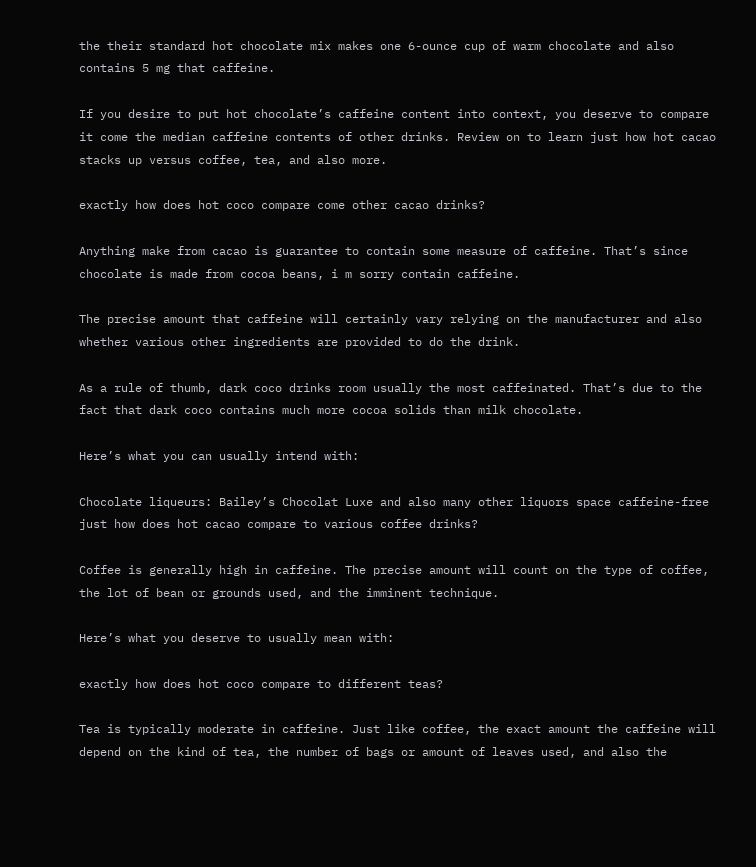the their standard hot chocolate mix makes one 6-ounce cup of warm chocolate and also contains 5 mg that caffeine.

If you desire to put hot chocolate’s caffeine content into context, you deserve to compare it come the median caffeine contents of other drinks. Review on to learn just how hot cacao stacks up versus coffee, tea, and also more.

exactly how does hot coco compare come other cacao drinks?

Anything make from cacao is guarantee to contain some measure of caffeine. That’s since chocolate is made from cocoa beans, i m sorry contain caffeine.

The precise amount that caffeine will certainly vary relying on the manufacturer and also whether various other ingredients are provided to do the drink.

As a rule of thumb, dark coco drinks room usually the most caffeinated. That’s due to the fact that dark coco contains much more cocoa solids than milk chocolate.

Here’s what you can usually intend with:

Chocolate liqueurs: Bailey’s Chocolat Luxe and also many other liquors space caffeine-free
just how does hot cacao compare to various coffee drinks?

Coffee is generally high in caffeine. The precise amount will count on the type of coffee, the lot of bean or grounds used, and the imminent technique.

Here’s what you deserve to usually mean with:

exactly how does hot coco compare to different teas?

Tea is typically moderate in caffeine. Just like coffee, the exact amount the caffeine will depend on the kind of tea, the number of bags or amount of leaves used, and also the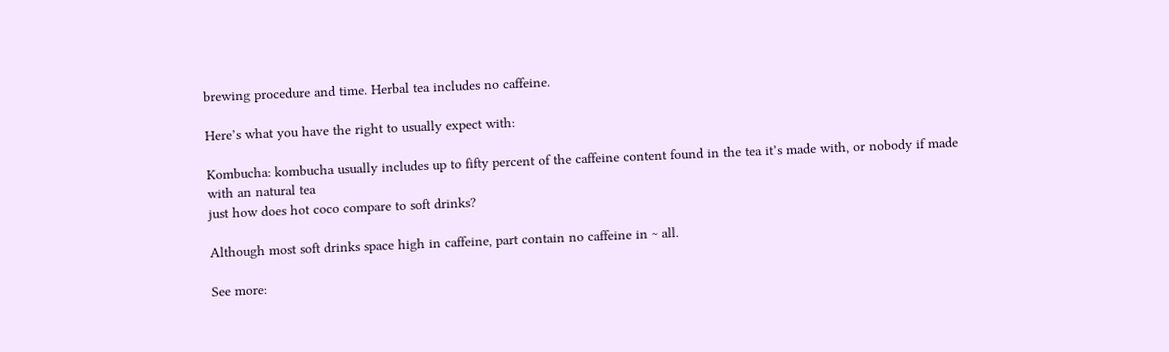brewing procedure and time. Herbal tea includes no caffeine.

Here’s what you have the right to usually expect with:

Kombucha: kombucha usually includes up to fifty percent of the caffeine content found in the tea it’s made with, or nobody if made with an natural tea
just how does hot coco compare to soft drinks?

Although most soft drinks space high in caffeine, part contain no caffeine in ~ all.

See more: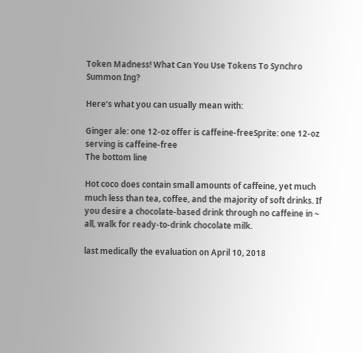Token Madness! What Can You Use Tokens To Synchro Summon Ing?

Here’s what you can usually mean with:

Ginger ale: one 12-oz offer is caffeine-freeSprite: one 12-oz serving is caffeine-free
The bottom line

Hot coco does contain small amounts of caffeine, yet much much less than tea, coffee, and the majority of soft drinks. If you desire a chocolate-based drink through no caffeine in ~ all, walk for ready-to-drink chocolate milk.

last medically the evaluation on April 10, 2018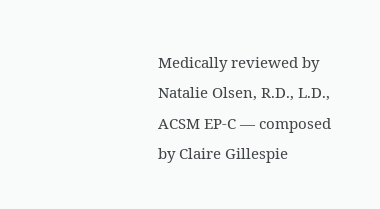Medically reviewed by Natalie Olsen, R.D., L.D., ACSM EP-C — composed by Claire Gillespie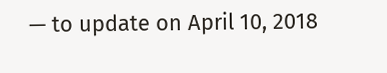— to update on April 10, 2018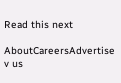Read this next

AboutCareersAdvertise v us